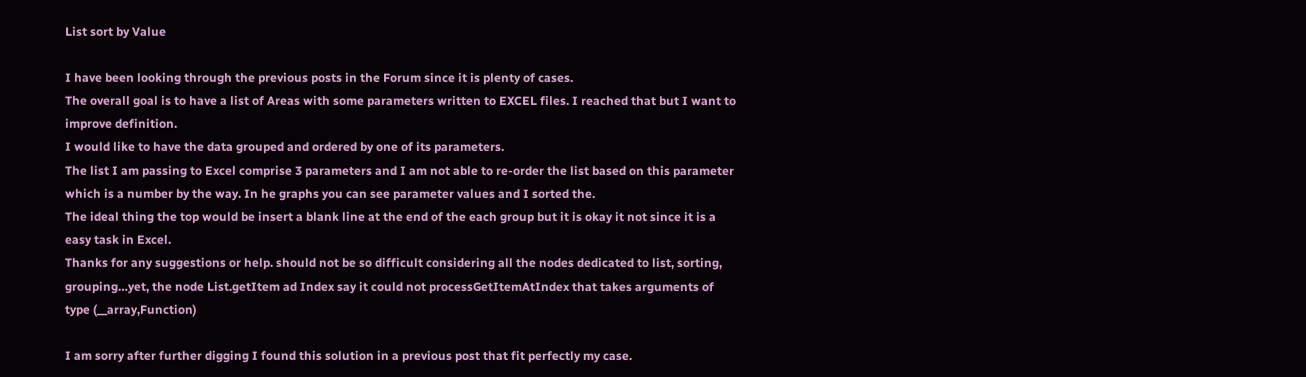List sort by Value

I have been looking through the previous posts in the Forum since it is plenty of cases.
The overall goal is to have a list of Areas with some parameters written to EXCEL files. I reached that but I want to improve definition.
I would like to have the data grouped and ordered by one of its parameters.
The list I am passing to Excel comprise 3 parameters and I am not able to re-order the list based on this parameter which is a number by the way. In he graphs you can see parameter values and I sorted the.
The ideal thing the top would be insert a blank line at the end of the each group but it is okay it not since it is a easy task in Excel.
Thanks for any suggestions or help. should not be so difficult considering all the nodes dedicated to list, sorting, grouping…yet, the node List.getItem ad Index say it could not processGetItemAtIndex that takes arguments of type (__array,Function)

I am sorry after further digging I found this solution in a previous post that fit perfectly my case.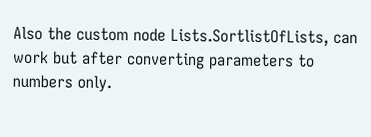Also the custom node Lists.SortlistOfLists, can work but after converting parameters to numbers only.